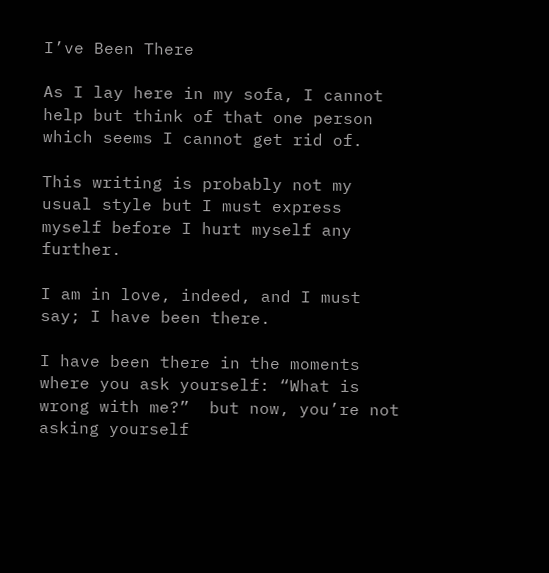I’ve Been There

As I lay here in my sofa, I cannot help but think of that one person which seems I cannot get rid of.

This writing is probably not my usual style but I must express myself before I hurt myself any further.

I am in love, indeed, and I must say; I have been there.

I have been there in the moments where you ask yourself: “What is wrong with me?”  but now, you’re not asking yourself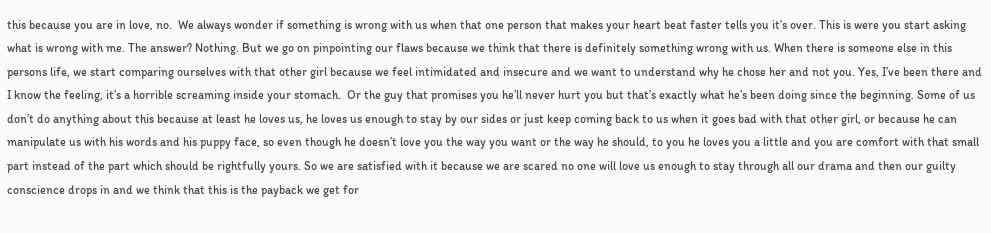this because you are in love, no.  We always wonder if something is wrong with us when that one person that makes your heart beat faster tells you it’s over. This is were you start asking what is wrong with me. The answer? Nothing. But we go on pinpointing our flaws because we think that there is definitely something wrong with us. When there is someone else in this persons life, we start comparing ourselves with that other girl because we feel intimidated and insecure and we want to understand why he chose her and not you. Yes, I’ve been there and I know the feeling, it’s a horrible screaming inside your stomach.  Or the guy that promises you he’ll never hurt you but that’s exactly what he’s been doing since the beginning. Some of us don’t do anything about this because at least he loves us, he loves us enough to stay by our sides or just keep coming back to us when it goes bad with that other girl, or because he can manipulate us with his words and his puppy face, so even though he doesn’t love you the way you want or the way he should, to you he loves you a little and you are comfort with that small part instead of the part which should be rightfully yours. So we are satisfied with it because we are scared no one will love us enough to stay through all our drama and then our guilty conscience drops in and we think that this is the payback we get for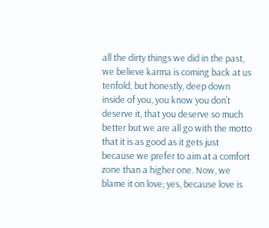all the dirty things we did in the past, we believe karma is coming back at us tenfold, but honestly, deep down inside of you, you know you don’t deserve it, that you deserve so much better but we are all go with the motto that it is as good as it gets just because we prefer to aim at a comfort zone than a higher one. Now, we blame it on love; yes, because love is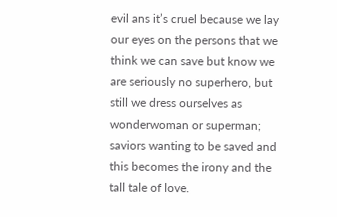evil ans it’s cruel because we lay our eyes on the persons that we think we can save but know we are seriously no superhero, but still we dress ourselves as wonderwoman or superman; saviors wanting to be saved and this becomes the irony and the tall tale of love.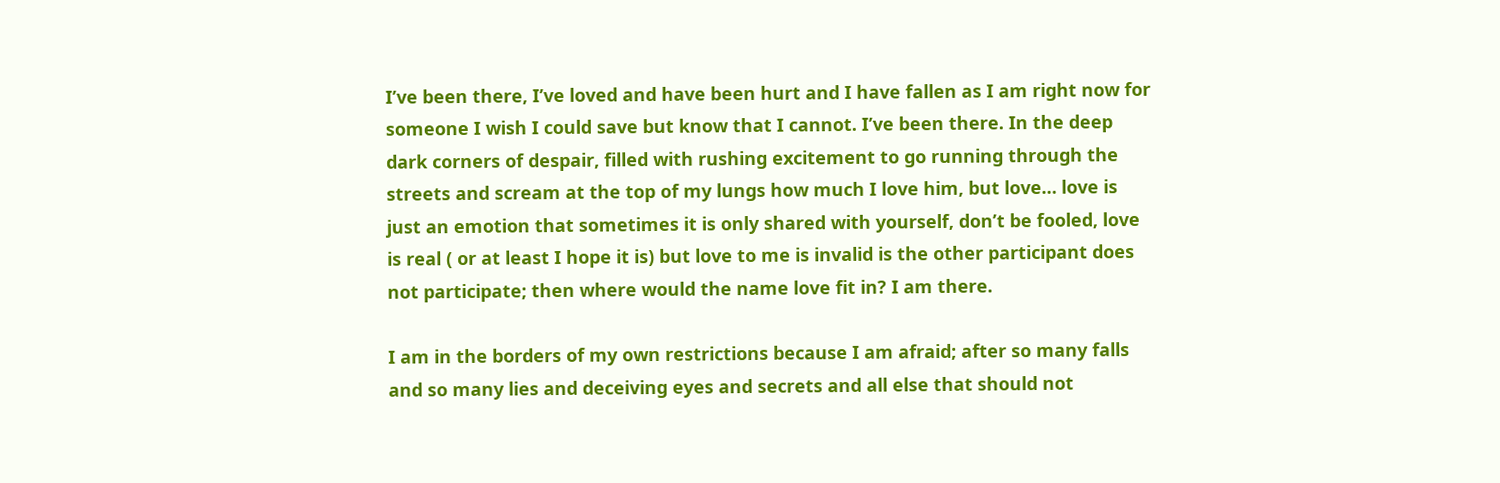I’ve been there, I’ve loved and have been hurt and I have fallen as I am right now for someone I wish I could save but know that I cannot. I’ve been there. In the deep dark corners of despair, filled with rushing excitement to go running through the streets and scream at the top of my lungs how much I love him, but love… love is just an emotion that sometimes it is only shared with yourself, don’t be fooled, love is real ( or at least I hope it is) but love to me is invalid is the other participant does not participate; then where would the name love fit in? I am there.

I am in the borders of my own restrictions because I am afraid; after so many falls and so many lies and deceiving eyes and secrets and all else that should not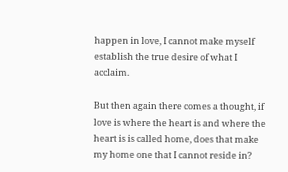happen in love, I cannot make myself establish the true desire of what I acclaim.

But then again there comes a thought, if love is where the heart is and where the heart is is called home, does that make my home one that I cannot reside in?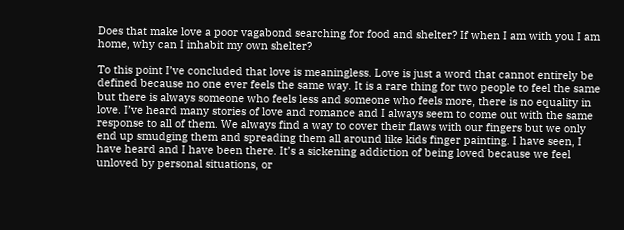Does that make love a poor vagabond searching for food and shelter? If when I am with you I am home, why can I inhabit my own shelter?

To this point I’ve concluded that love is meaningless. Love is just a word that cannot entirely be defined because no one ever feels the same way. It is a rare thing for two people to feel the same but there is always someone who feels less and someone who feels more, there is no equality in love. I’ve heard many stories of love and romance and I always seem to come out with the same response to all of them. We always find a way to cover their flaws with our fingers but we only end up smudging them and spreading them all around like kids finger painting. I have seen, I have heard and I have been there. It’s a sickening addiction of being loved because we feel unloved by personal situations, or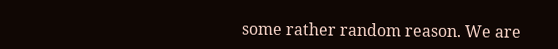some rather random reason. We are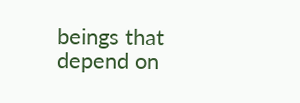beings that depend on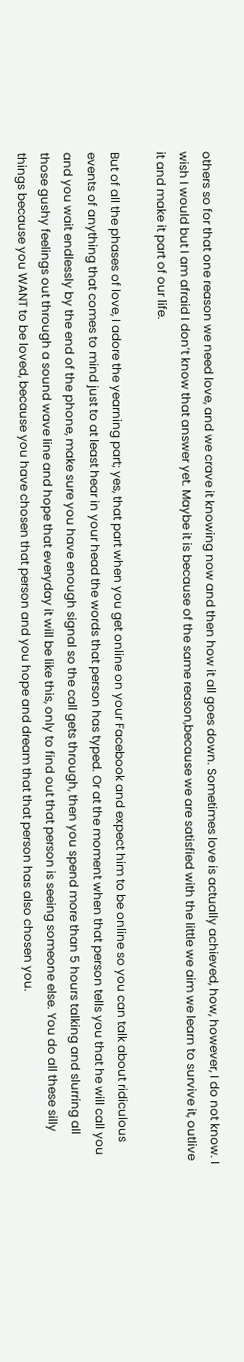others so for that one reason we need love, and we crave it knowing now and then how it all goes down. Sometimes love is actually achieved, how, however, I do not know. I wish I would but I am afraid I don’t know that answer yet. Maybe it is because of the same reason,because we are satisfied with the little we aim we learn to survive it, outlive it and make it part of our life.

But of all the phases of love, I adore the yearning part; yes, that part when you get online on your Facebook and expect him to be online so you can talk about ridiculous events of anything that comes to mind just to at least hear in your head the words that person has typed. Or at the moment when that person tells you that he will call you and you wait endlessly by the end of the phone, make sure you have enough signal so the call gets through, then you spend more than 5 hours talking and slurring all those gushy feelings out through a sound wave line and hope that everyday it will be like this, only to find out that person is seeing someone else. You do all these silly things because you WANT to be loved, because you have chosen that person and you hope and dream that that person has also chosen you.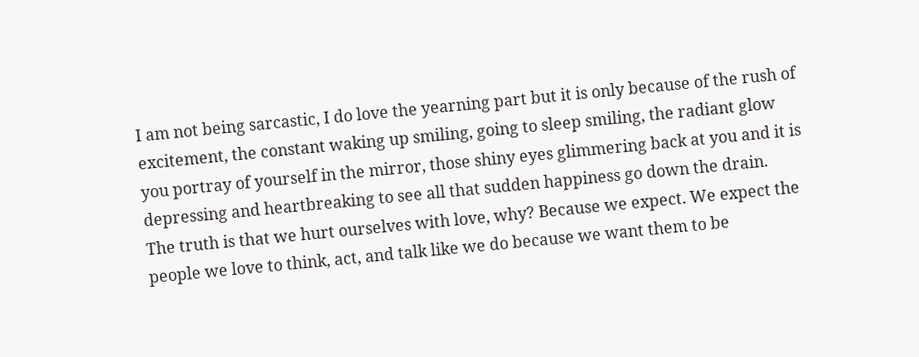I am not being sarcastic, I do love the yearning part but it is only because of the rush of excitement, the constant waking up smiling, going to sleep smiling, the radiant glow you portray of yourself in the mirror, those shiny eyes glimmering back at you and it is depressing and heartbreaking to see all that sudden happiness go down the drain.
The truth is that we hurt ourselves with love, why? Because we expect. We expect the people we love to think, act, and talk like we do because we want them to be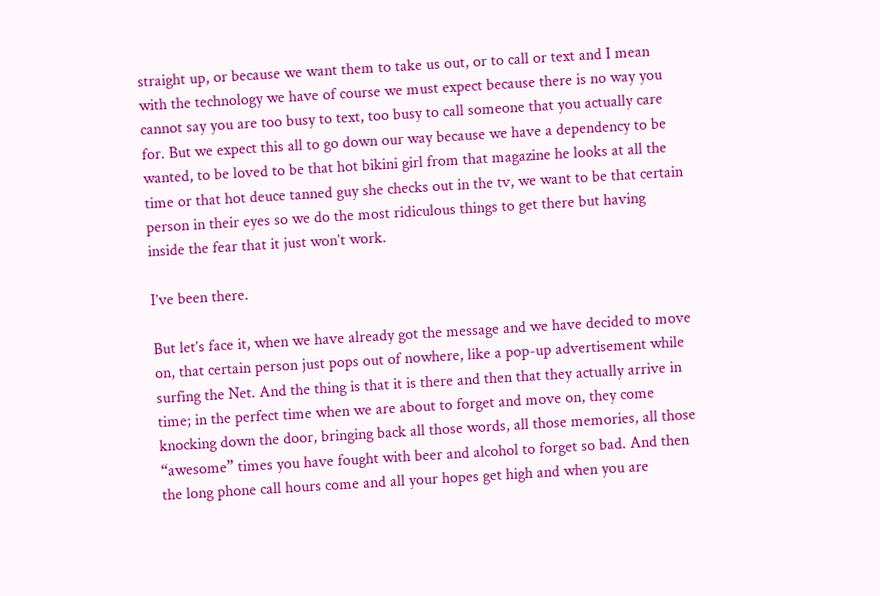straight up, or because we want them to take us out, or to call or text and I mean with the technology we have of course we must expect because there is no way you cannot say you are too busy to text, too busy to call someone that you actually care for. But we expect this all to go down our way because we have a dependency to be wanted, to be loved to be that hot bikini girl from that magazine he looks at all the time or that hot deuce tanned guy she checks out in the tv, we want to be that certain person in their eyes so we do the most ridiculous things to get there but having inside the fear that it just won’t work.

I’ve been there.

But let’s face it, when we have already got the message and we have decided to move on, that certain person just pops out of nowhere, like a pop-up advertisement while surfing the Net. And the thing is that it is there and then that they actually arrive in time; in the perfect time when we are about to forget and move on, they come knocking down the door, bringing back all those words, all those memories, all those “awesome” times you have fought with beer and alcohol to forget so bad. And then the long phone call hours come and all your hopes get high and when you are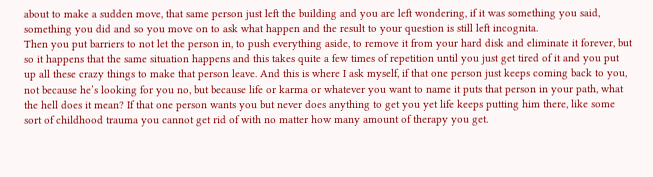about to make a sudden move, that same person just left the building and you are left wondering, if it was something you said, something you did and so you move on to ask what happen and the result to your question is still left incognita.
Then you put barriers to not let the person in, to push everything aside, to remove it from your hard disk and eliminate it forever, but so it happens that the same situation happens and this takes quite a few times of repetition until you just get tired of it and you put up all these crazy things to make that person leave. And this is where I ask myself, if that one person just keeps coming back to you, not because he’s looking for you no, but because life or karma or whatever you want to name it puts that person in your path, what the hell does it mean? If that one person wants you but never does anything to get you yet life keeps putting him there, like some sort of childhood trauma you cannot get rid of with no matter how many amount of therapy you get.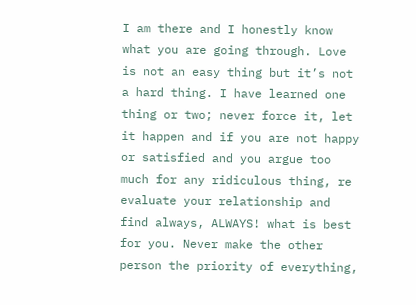I am there and I honestly know what you are going through. Love is not an easy thing but it’s not a hard thing. I have learned one thing or two; never force it, let it happen and if you are not happy or satisfied and you argue too much for any ridiculous thing, re evaluate your relationship and find always, ALWAYS! what is best for you. Never make the other person the priority of everything,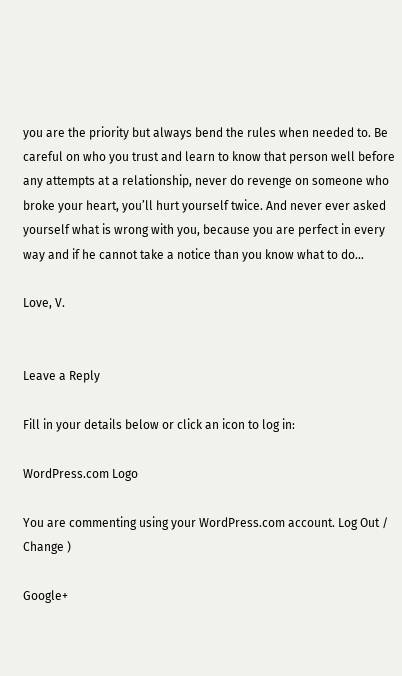you are the priority but always bend the rules when needed to. Be careful on who you trust and learn to know that person well before any attempts at a relationship, never do revenge on someone who broke your heart, you’ll hurt yourself twice. And never ever asked yourself what is wrong with you, because you are perfect in every way and if he cannot take a notice than you know what to do…

Love, V.


Leave a Reply

Fill in your details below or click an icon to log in:

WordPress.com Logo

You are commenting using your WordPress.com account. Log Out /  Change )

Google+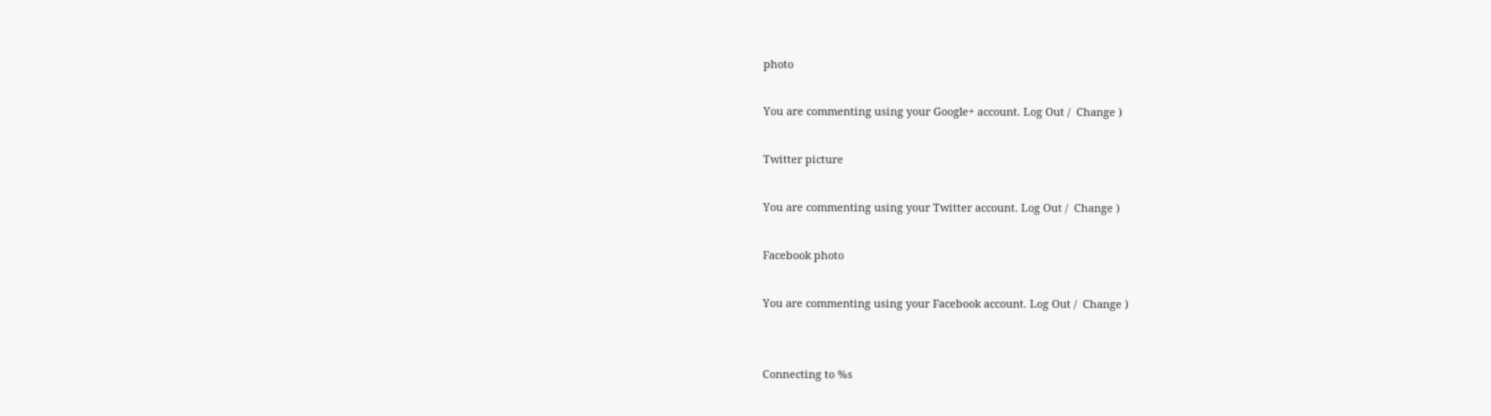photo

You are commenting using your Google+ account. Log Out /  Change )

Twitter picture

You are commenting using your Twitter account. Log Out /  Change )

Facebook photo

You are commenting using your Facebook account. Log Out /  Change )


Connecting to %s